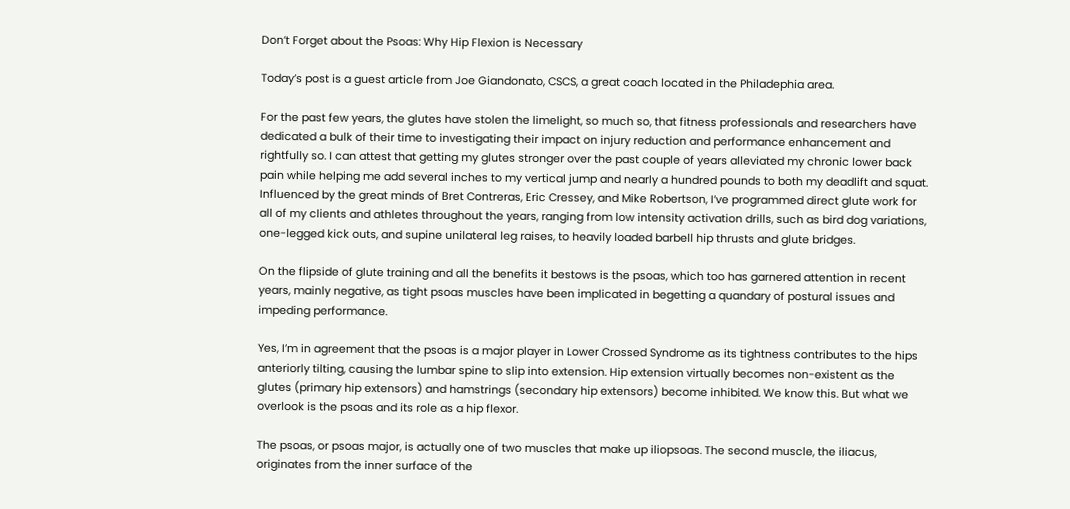Don’t Forget about the Psoas: Why Hip Flexion is Necessary

Today’s post is a guest article from Joe Giandonato, CSCS, a great coach located in the Philadephia area.

For the past few years, the glutes have stolen the limelight, so much so, that fitness professionals and researchers have dedicated a bulk of their time to investigating their impact on injury reduction and performance enhancement and rightfully so. I can attest that getting my glutes stronger over the past couple of years alleviated my chronic lower back pain while helping me add several inches to my vertical jump and nearly a hundred pounds to both my deadlift and squat. Influenced by the great minds of Bret Contreras, Eric Cressey, and Mike Robertson, I’ve programmed direct glute work for all of my clients and athletes throughout the years, ranging from low intensity activation drills, such as bird dog variations, one-legged kick outs, and supine unilateral leg raises, to heavily loaded barbell hip thrusts and glute bridges.

On the flipside of glute training and all the benefits it bestows is the psoas, which too has garnered attention in recent years, mainly negative, as tight psoas muscles have been implicated in begetting a quandary of postural issues and impeding performance.

Yes, I’m in agreement that the psoas is a major player in Lower Crossed Syndrome as its tightness contributes to the hips anteriorly tilting, causing the lumbar spine to slip into extension. Hip extension virtually becomes non-existent as the glutes (primary hip extensors) and hamstrings (secondary hip extensors) become inhibited. We know this. But what we overlook is the psoas and its role as a hip flexor.

The psoas, or psoas major, is actually one of two muscles that make up iliopsoas. The second muscle, the iliacus, originates from the inner surface of the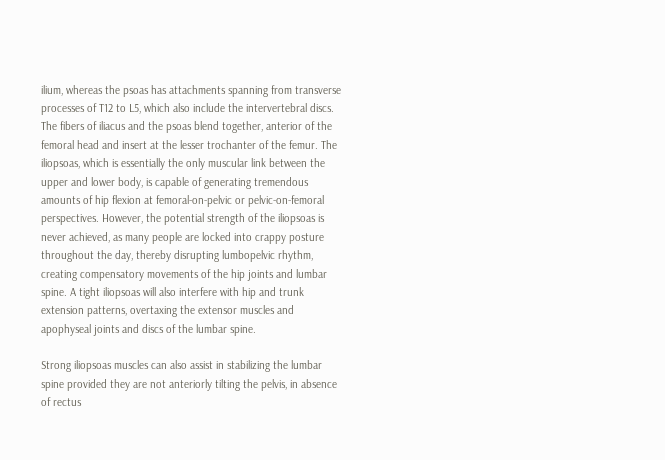ilium, whereas the psoas has attachments spanning from transverse processes of T12 to L5, which also include the intervertebral discs. The fibers of iliacus and the psoas blend together, anterior of the femoral head and insert at the lesser trochanter of the femur. The iliopsoas, which is essentially the only muscular link between the upper and lower body, is capable of generating tremendous amounts of hip flexion at femoral-on-pelvic or pelvic-on-femoral perspectives. However, the potential strength of the iliopsoas is never achieved, as many people are locked into crappy posture throughout the day, thereby disrupting lumbopelvic rhythm, creating compensatory movements of the hip joints and lumbar spine. A tight iliopsoas will also interfere with hip and trunk extension patterns, overtaxing the extensor muscles and apophyseal joints and discs of the lumbar spine.

Strong iliopsoas muscles can also assist in stabilizing the lumbar spine provided they are not anteriorly tilting the pelvis, in absence of rectus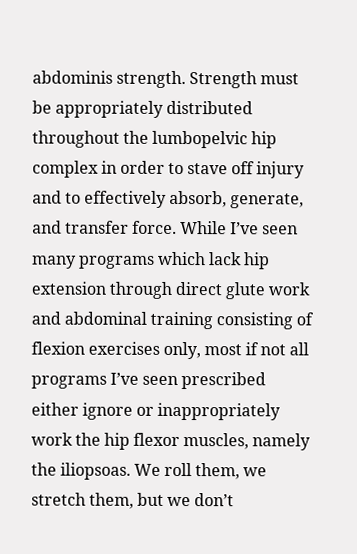abdominis strength. Strength must be appropriately distributed throughout the lumbopelvic hip complex in order to stave off injury and to effectively absorb, generate, and transfer force. While I’ve seen many programs which lack hip extension through direct glute work and abdominal training consisting of flexion exercises only, most if not all programs I’ve seen prescribed either ignore or inappropriately work the hip flexor muscles, namely the iliopsoas. We roll them, we stretch them, but we don’t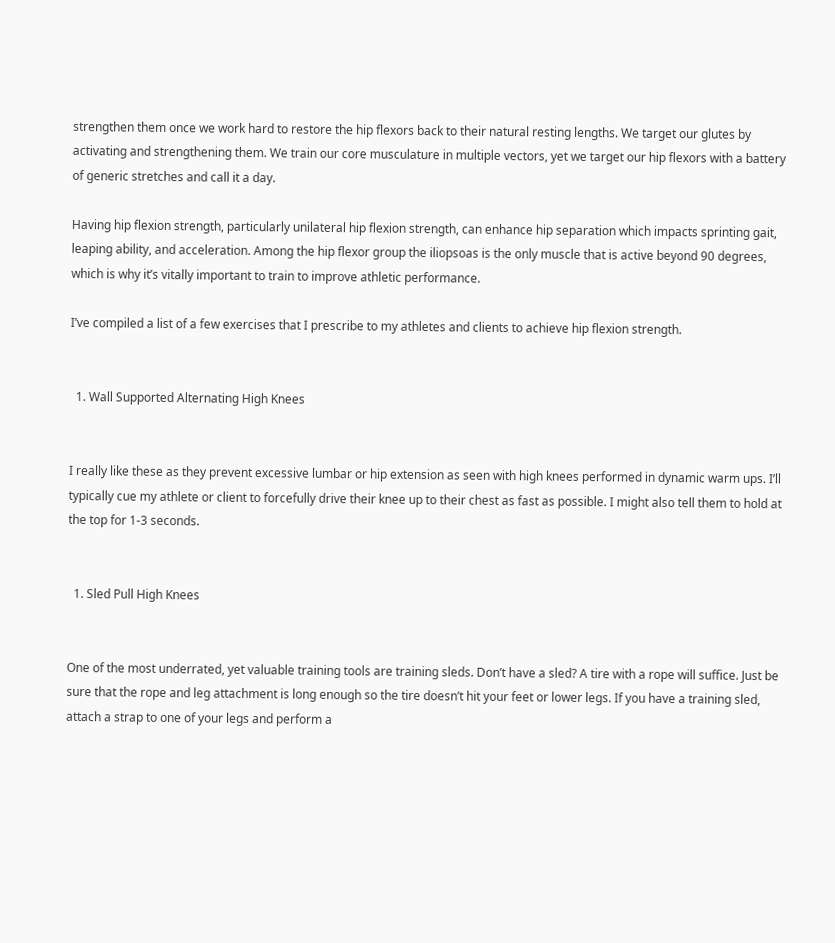strengthen them once we work hard to restore the hip flexors back to their natural resting lengths. We target our glutes by activating and strengthening them. We train our core musculature in multiple vectors, yet we target our hip flexors with a battery of generic stretches and call it a day.

Having hip flexion strength, particularly unilateral hip flexion strength, can enhance hip separation which impacts sprinting gait, leaping ability, and acceleration. Among the hip flexor group the iliopsoas is the only muscle that is active beyond 90 degrees, which is why it’s vitally important to train to improve athletic performance.

I’ve compiled a list of a few exercises that I prescribe to my athletes and clients to achieve hip flexion strength.


  1. Wall Supported Alternating High Knees


I really like these as they prevent excessive lumbar or hip extension as seen with high knees performed in dynamic warm ups. I’ll typically cue my athlete or client to forcefully drive their knee up to their chest as fast as possible. I might also tell them to hold at the top for 1-3 seconds.


  1. Sled Pull High Knees


One of the most underrated, yet valuable training tools are training sleds. Don’t have a sled? A tire with a rope will suffice. Just be sure that the rope and leg attachment is long enough so the tire doesn’t hit your feet or lower legs. If you have a training sled, attach a strap to one of your legs and perform a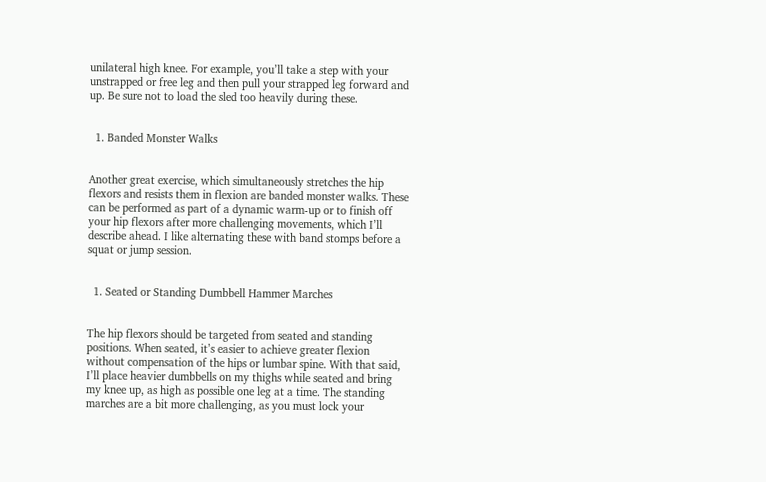unilateral high knee. For example, you’ll take a step with your unstrapped or free leg and then pull your strapped leg forward and up. Be sure not to load the sled too heavily during these.


  1. Banded Monster Walks


Another great exercise, which simultaneously stretches the hip flexors and resists them in flexion are banded monster walks. These can be performed as part of a dynamic warm-up or to finish off your hip flexors after more challenging movements, which I’ll describe ahead. I like alternating these with band stomps before a squat or jump session.


  1. Seated or Standing Dumbbell Hammer Marches


The hip flexors should be targeted from seated and standing positions. When seated, it’s easier to achieve greater flexion without compensation of the hips or lumbar spine. With that said, I’ll place heavier dumbbells on my thighs while seated and bring my knee up, as high as possible one leg at a time. The standing marches are a bit more challenging, as you must lock your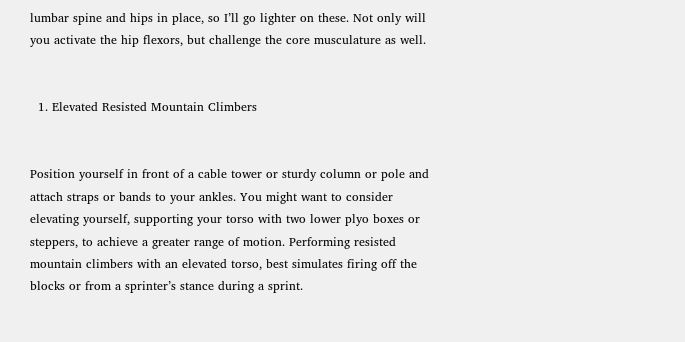lumbar spine and hips in place, so I’ll go lighter on these. Not only will you activate the hip flexors, but challenge the core musculature as well.


  1. Elevated Resisted Mountain Climbers


Position yourself in front of a cable tower or sturdy column or pole and attach straps or bands to your ankles. You might want to consider elevating yourself, supporting your torso with two lower plyo boxes or steppers, to achieve a greater range of motion. Performing resisted mountain climbers with an elevated torso, best simulates firing off the blocks or from a sprinter’s stance during a sprint.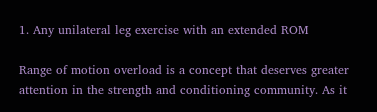1. Any unilateral leg exercise with an extended ROM

Range of motion overload is a concept that deserves greater attention in the strength and conditioning community. As it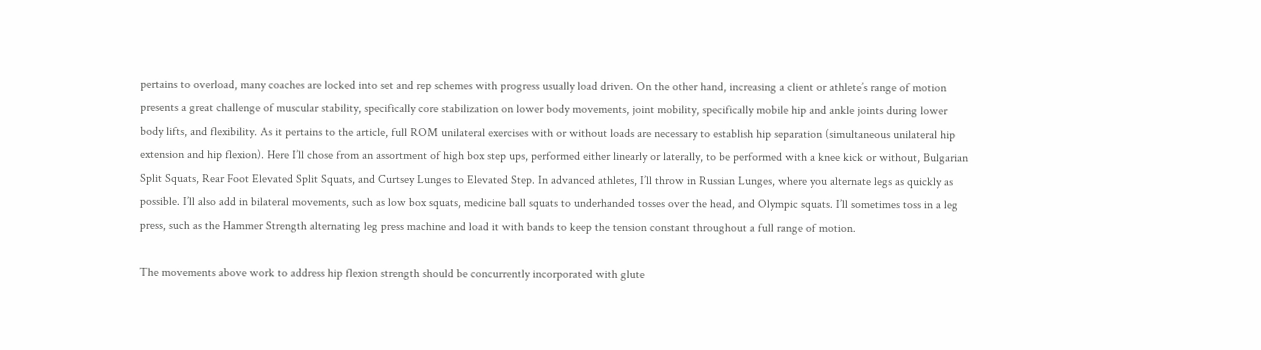pertains to overload, many coaches are locked into set and rep schemes with progress usually load driven. On the other hand, increasing a client or athlete’s range of motion presents a great challenge of muscular stability, specifically core stabilization on lower body movements, joint mobility, specifically mobile hip and ankle joints during lower body lifts, and flexibility. As it pertains to the article, full ROM unilateral exercises with or without loads are necessary to establish hip separation (simultaneous unilateral hip extension and hip flexion). Here I’ll chose from an assortment of high box step ups, performed either linearly or laterally, to be performed with a knee kick or without, Bulgarian Split Squats, Rear Foot Elevated Split Squats, and Curtsey Lunges to Elevated Step. In advanced athletes, I’ll throw in Russian Lunges, where you alternate legs as quickly as possible. I’ll also add in bilateral movements, such as low box squats, medicine ball squats to underhanded tosses over the head, and Olympic squats. I’ll sometimes toss in a leg press, such as the Hammer Strength alternating leg press machine and load it with bands to keep the tension constant throughout a full range of motion.

The movements above work to address hip flexion strength should be concurrently incorporated with glute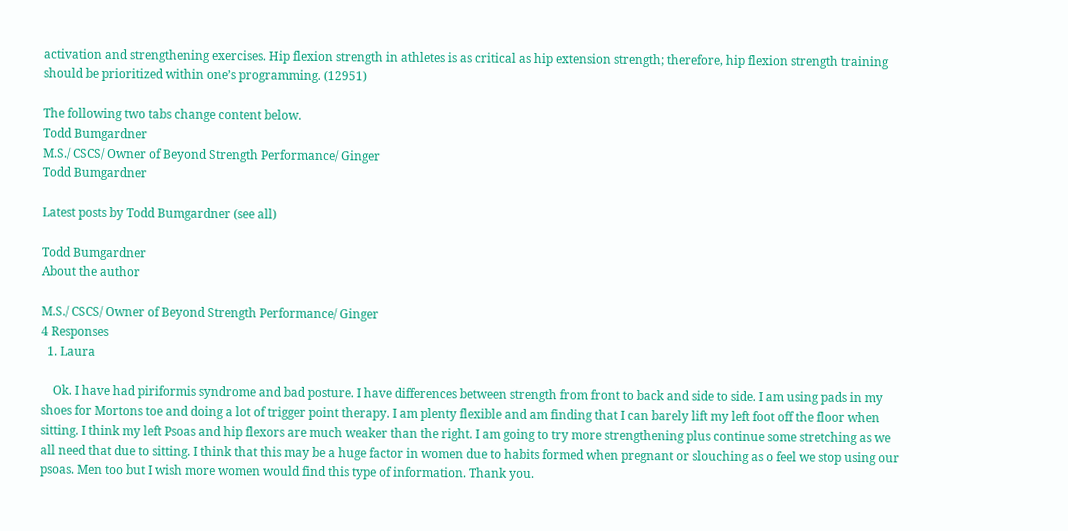activation and strengthening exercises. Hip flexion strength in athletes is as critical as hip extension strength; therefore, hip flexion strength training should be prioritized within one’s programming. (12951)

The following two tabs change content below.
Todd Bumgardner
M.S./ CSCS/ Owner of Beyond Strength Performance/ Ginger
Todd Bumgardner

Latest posts by Todd Bumgardner (see all)

Todd Bumgardner
About the author

M.S./ CSCS/ Owner of Beyond Strength Performance/ Ginger
4 Responses
  1. Laura

    Ok. I have had piriformis syndrome and bad posture. I have differences between strength from front to back and side to side. I am using pads in my shoes for Mortons toe and doing a lot of trigger point therapy. I am plenty flexible and am finding that I can barely lift my left foot off the floor when sitting. I think my left Psoas and hip flexors are much weaker than the right. I am going to try more strengthening plus continue some stretching as we all need that due to sitting. I think that this may be a huge factor in women due to habits formed when pregnant or slouching as o feel we stop using our psoas. Men too but I wish more women would find this type of information. Thank you.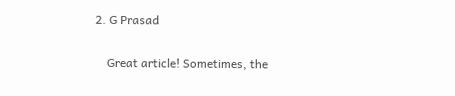2. G Prasad

    Great article! Sometimes, the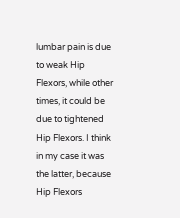lumbar pain is due to weak Hip Flexors, while other times, it could be due to tightened Hip Flexors. I think in my case it was the latter, because Hip Flexors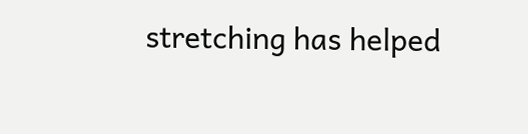stretching has helped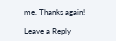me. Thanks again!

Leave a Reply